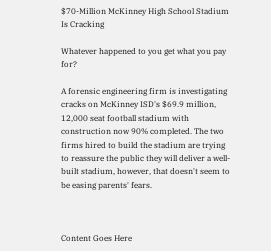$70-Million McKinney High School Stadium Is Cracking

Whatever happened to you get what you pay for?

A forensic engineering firm is investigating cracks on McKinney ISD's $69.9 million, 12,000 seat football stadium with construction now 90% completed. The two firms hired to build the stadium are trying to reassure the public they will deliver a well-built stadium, however, that doesn't seem to be easing parents' fears.



Content Goes Here